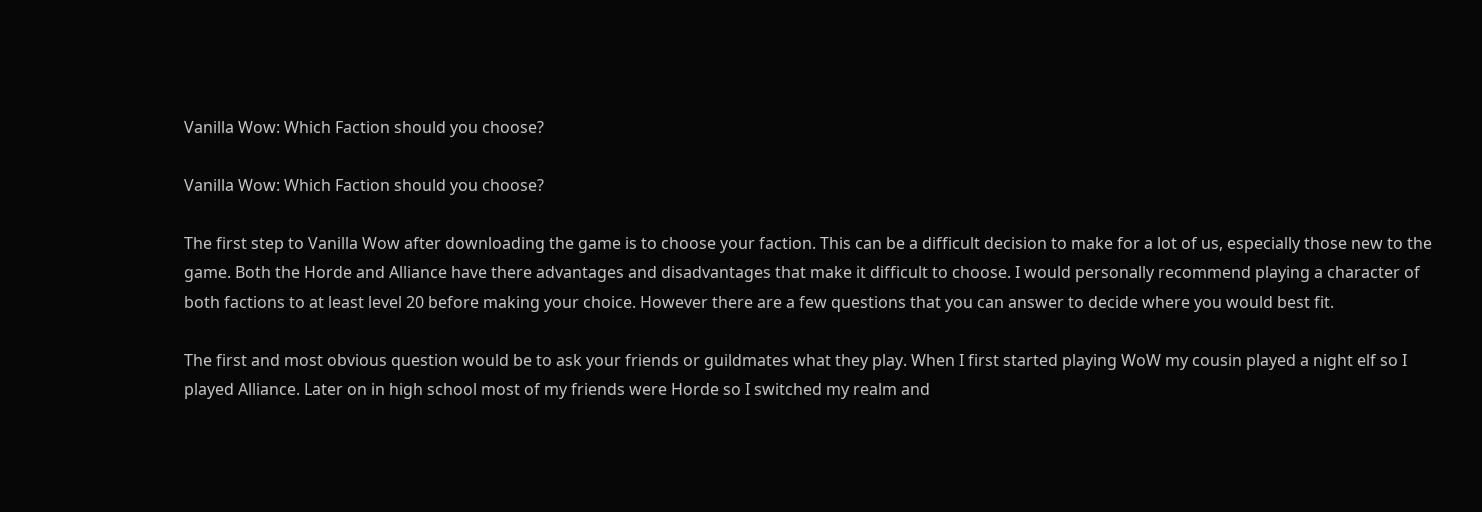Vanilla Wow: Which Faction should you choose?

Vanilla Wow: Which Faction should you choose?

The first step to Vanilla Wow after downloading the game is to choose your faction. This can be a difficult decision to make for a lot of us, especially those new to the game. Both the Horde and Alliance have there advantages and disadvantages that make it difficult to choose. I would personally recommend playing a character of both factions to at least level 20 before making your choice. However there are a few questions that you can answer to decide where you would best fit.

The first and most obvious question would be to ask your friends or guildmates what they play. When I first started playing WoW my cousin played a night elf so I played Alliance. Later on in high school most of my friends were Horde so I switched my realm and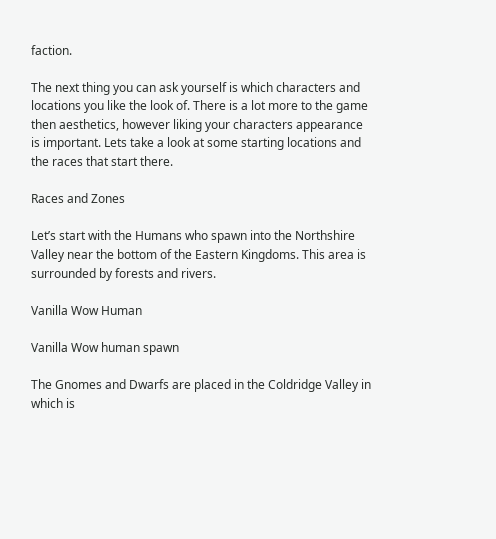faction.

The next thing you can ask yourself is which characters and locations you like the look of. There is a lot more to the game then aesthetics, however liking your characters appearance is important. Lets take a look at some starting locations and the races that start there.

Races and Zones

Let’s start with the Humans who spawn into the Northshire Valley near the bottom of the Eastern Kingdoms. This area is surrounded by forests and rivers.

Vanilla Wow Human

Vanilla Wow human spawn

The Gnomes and Dwarfs are placed in the Coldridge Valley in which is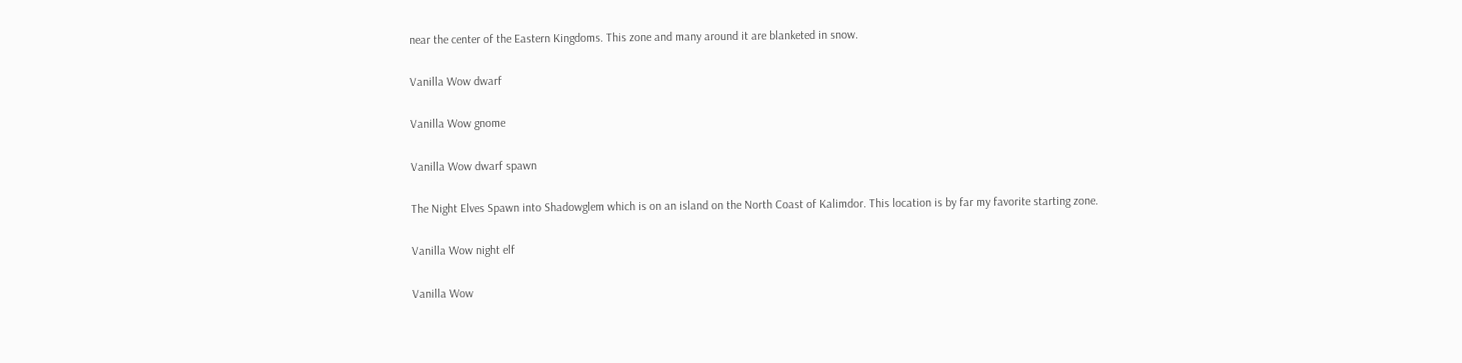near the center of the Eastern Kingdoms. This zone and many around it are blanketed in snow.

Vanilla Wow dwarf

Vanilla Wow gnome

Vanilla Wow dwarf spawn

The Night Elves Spawn into Shadowglem which is on an island on the North Coast of Kalimdor. This location is by far my favorite starting zone.

Vanilla Wow night elf

Vanilla Wow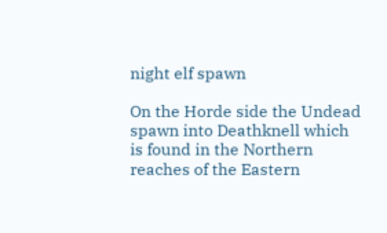night elf spawn

On the Horde side the Undead spawn into Deathknell which is found in the Northern reaches of the Eastern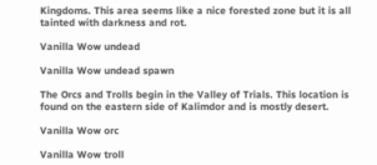Kingdoms. This area seems like a nice forested zone but it is all tainted with darkness and rot.

Vanilla Wow undead

Vanilla Wow undead spawn

The Orcs and Trolls begin in the Valley of Trials. This location is found on the eastern side of Kalimdor and is mostly desert.

Vanilla Wow orc

Vanilla Wow troll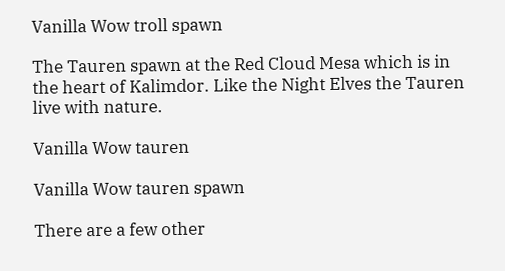Vanilla Wow troll spawn

The Tauren spawn at the Red Cloud Mesa which is in the heart of Kalimdor. Like the Night Elves the Tauren live with nature.

Vanilla Wow tauren

Vanilla Wow tauren spawn

There are a few other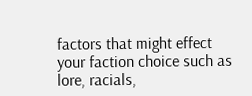factors that might effect your faction choice such as lore, racials,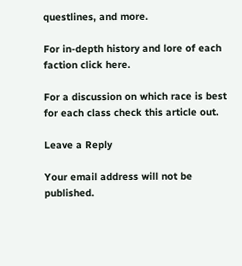questlines, and more.

For in-depth history and lore of each faction click here.

For a discussion on which race is best for each class check this article out.

Leave a Reply

Your email address will not be published.